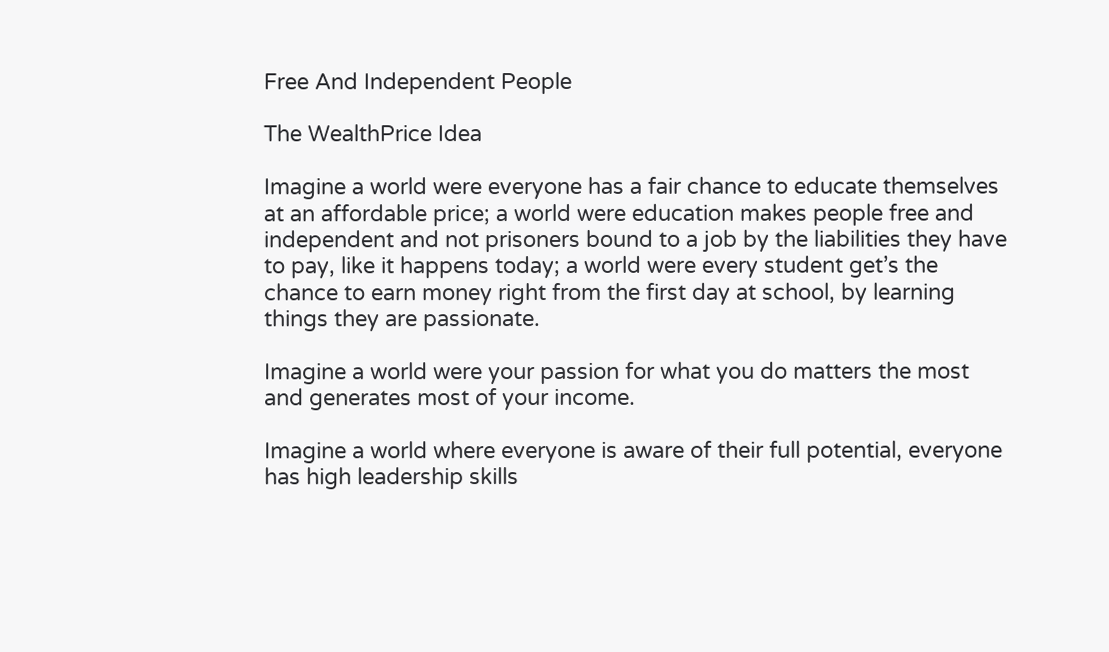Free And Independent People

The WealthPrice Idea

Imagine a world were everyone has a fair chance to educate themselves at an affordable price; a world were education makes people free and independent and not prisoners bound to a job by the liabilities they have to pay, like it happens today; a world were every student get’s the chance to earn money right from the first day at school, by learning things they are passionate.

Imagine a world were your passion for what you do matters the most and generates most of your income.

Imagine a world where everyone is aware of their full potential, everyone has high leadership skills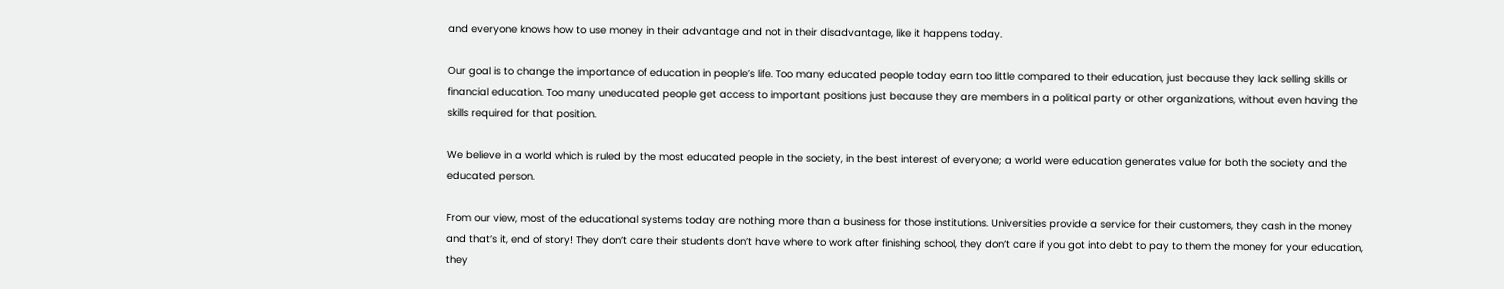and everyone knows how to use money in their advantage and not in their disadvantage, like it happens today.

Our goal is to change the importance of education in people’s life. Too many educated people today earn too little compared to their education, just because they lack selling skills or financial education. Too many uneducated people get access to important positions just because they are members in a political party or other organizations, without even having the skills required for that position.

We believe in a world which is ruled by the most educated people in the society, in the best interest of everyone; a world were education generates value for both the society and the educated person.

From our view, most of the educational systems today are nothing more than a business for those institutions. Universities provide a service for their customers, they cash in the money and that’s it, end of story! They don’t care their students don’t have where to work after finishing school, they don’t care if you got into debt to pay to them the money for your education, they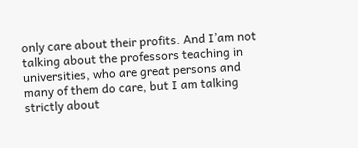only care about their profits. And I’am not talking about the professors teaching in universities, who are great persons and many of them do care, but I am talking strictly about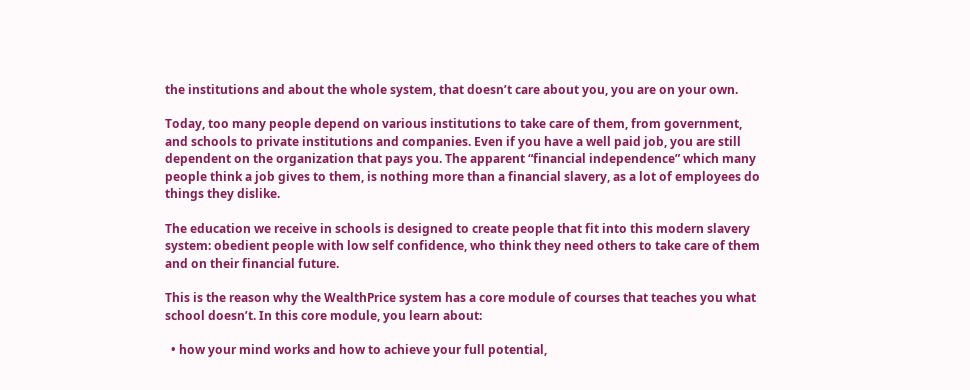the institutions and about the whole system, that doesn’t care about you, you are on your own.

Today, too many people depend on various institutions to take care of them, from government, and schools to private institutions and companies. Even if you have a well paid job, you are still dependent on the organization that pays you. The apparent “financial independence” which many people think a job gives to them, is nothing more than a financial slavery, as a lot of employees do things they dislike.

The education we receive in schools is designed to create people that fit into this modern slavery system: obedient people with low self confidence, who think they need others to take care of them and on their financial future.

This is the reason why the WealthPrice system has a core module of courses that teaches you what school doesn’t. In this core module, you learn about:

  • how your mind works and how to achieve your full potential,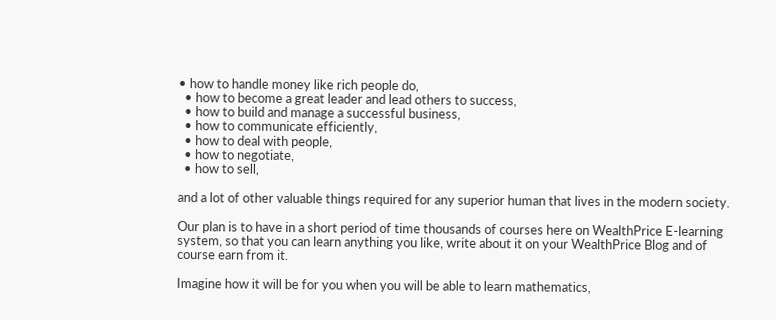• how to handle money like rich people do,
  • how to become a great leader and lead others to success,
  • how to build and manage a successful business,
  • how to communicate efficiently,
  • how to deal with people,
  • how to negotiate,
  • how to sell,

and a lot of other valuable things required for any superior human that lives in the modern society.

Our plan is to have in a short period of time thousands of courses here on WealthPrice E-learning system, so that you can learn anything you like, write about it on your WealthPrice Blog and of course earn from it.

Imagine how it will be for you when you will be able to learn mathematics,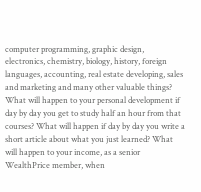computer programming, graphic design, electronics, chemistry, biology, history, foreign languages, accounting, real estate developing, sales and marketing and many other valuable things? What will happen to your personal development if day by day you get to study half an hour from that courses? What will happen if day by day you write a short article about what you just learned? What will happen to your income, as a senior WealthPrice member, when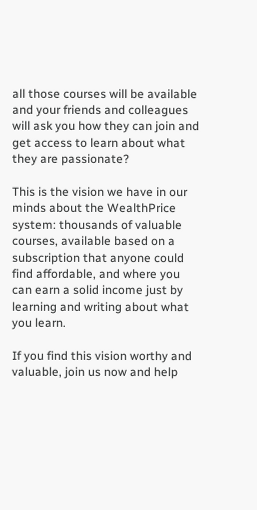all those courses will be available and your friends and colleagues will ask you how they can join and get access to learn about what they are passionate?

This is the vision we have in our minds about the WealthPrice system: thousands of valuable courses, available based on a subscription that anyone could find affordable, and where you can earn a solid income just by learning and writing about what you learn.

If you find this vision worthy and valuable, join us now and help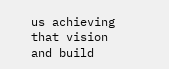us achieving that vision and build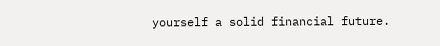yourself a solid financial future.